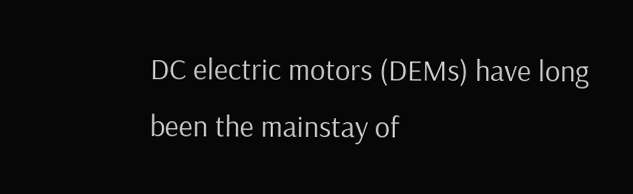DC electric motors (DEMs) have long been the mainstay of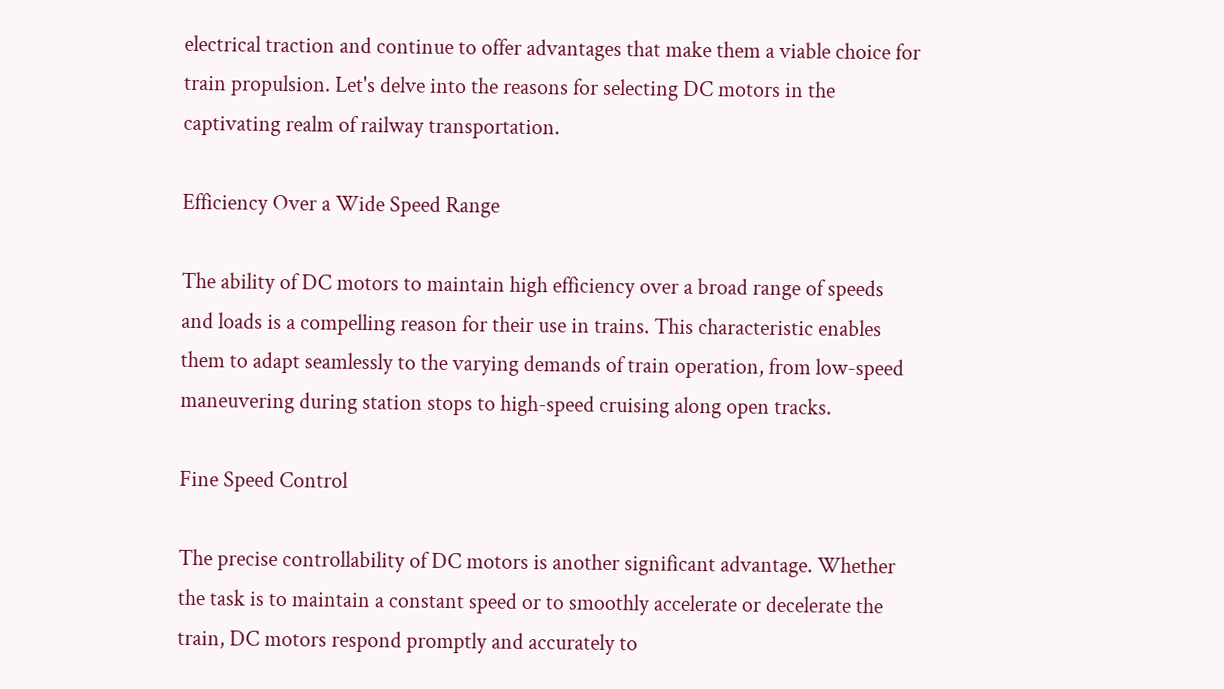electrical traction and continue to offer advantages that make them a viable choice for train propulsion. Let's delve into the reasons for selecting DC motors in the captivating realm of railway transportation.

Efficiency Over a Wide Speed Range

The ability of DC motors to maintain high efficiency over a broad range of speeds and loads is a compelling reason for their use in trains. This characteristic enables them to adapt seamlessly to the varying demands of train operation, from low-speed maneuvering during station stops to high-speed cruising along open tracks.

Fine Speed Control

The precise controllability of DC motors is another significant advantage. Whether the task is to maintain a constant speed or to smoothly accelerate or decelerate the train, DC motors respond promptly and accurately to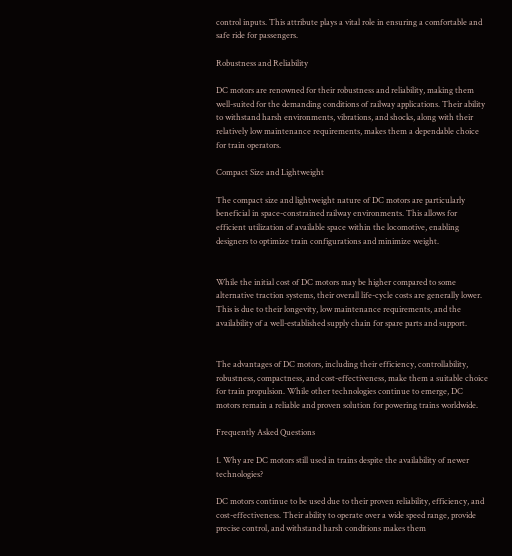control inputs. This attribute plays a vital role in ensuring a comfortable and safe ride for passengers.

Robustness and Reliability

DC motors are renowned for their robustness and reliability, making them well-suited for the demanding conditions of railway applications. Their ability to withstand harsh environments, vibrations, and shocks, along with their relatively low maintenance requirements, makes them a dependable choice for train operators.

Compact Size and Lightweight

The compact size and lightweight nature of DC motors are particularly beneficial in space-constrained railway environments. This allows for efficient utilization of available space within the locomotive, enabling designers to optimize train configurations and minimize weight.


While the initial cost of DC motors may be higher compared to some alternative traction systems, their overall life-cycle costs are generally lower. This is due to their longevity, low maintenance requirements, and the availability of a well-established supply chain for spare parts and support.


The advantages of DC motors, including their efficiency, controllability, robustness, compactness, and cost-effectiveness, make them a suitable choice for train propulsion. While other technologies continue to emerge, DC motors remain a reliable and proven solution for powering trains worldwide.

Frequently Asked Questions

1. Why are DC motors still used in trains despite the availability of newer technologies?

DC motors continue to be used due to their proven reliability, efficiency, and cost-effectiveness. Their ability to operate over a wide speed range, provide precise control, and withstand harsh conditions makes them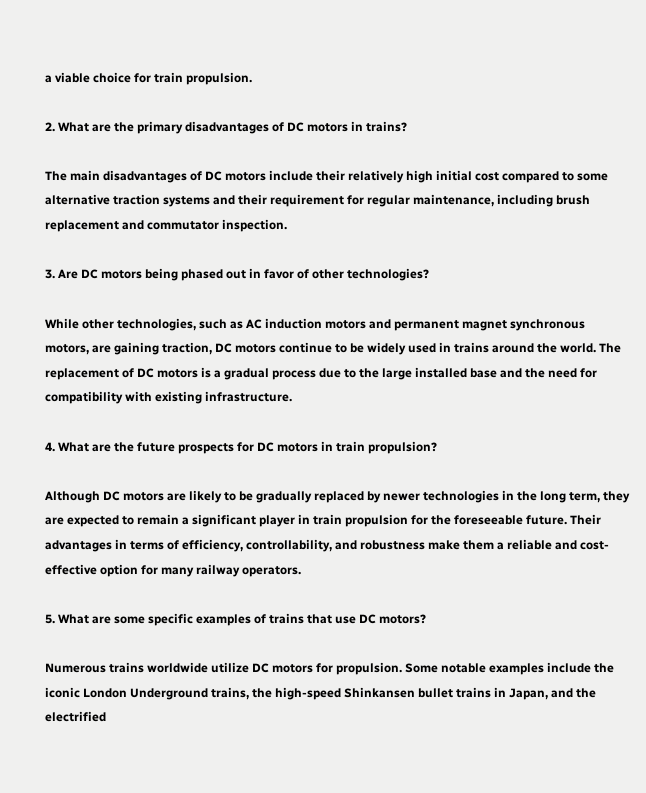a viable choice for train propulsion.

2. What are the primary disadvantages of DC motors in trains?

The main disadvantages of DC motors include their relatively high initial cost compared to some alternative traction systems and their requirement for regular maintenance, including brush replacement and commutator inspection.

3. Are DC motors being phased out in favor of other technologies?

While other technologies, such as AC induction motors and permanent magnet synchronous motors, are gaining traction, DC motors continue to be widely used in trains around the world. The replacement of DC motors is a gradual process due to the large installed base and the need for compatibility with existing infrastructure.

4. What are the future prospects for DC motors in train propulsion?

Although DC motors are likely to be gradually replaced by newer technologies in the long term, they are expected to remain a significant player in train propulsion for the foreseeable future. Their advantages in terms of efficiency, controllability, and robustness make them a reliable and cost-effective option for many railway operators.

5. What are some specific examples of trains that use DC motors?

Numerous trains worldwide utilize DC motors for propulsion. Some notable examples include the iconic London Underground trains, the high-speed Shinkansen bullet trains in Japan, and the electrified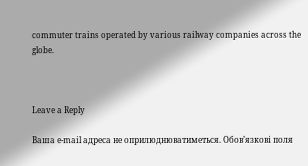commuter trains operated by various railway companies across the globe.



Leave a Reply

Ваша e-mail адреса не оприлюднюватиметься. Обов’язкові поля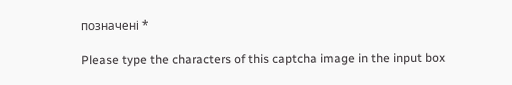позначені *

Please type the characters of this captcha image in the input box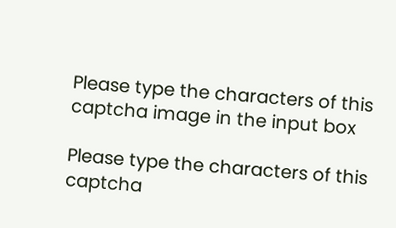Please type the characters of this captcha image in the input box

Please type the characters of this captcha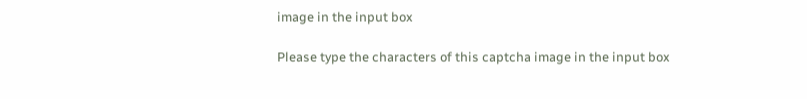image in the input box

Please type the characters of this captcha image in the input box